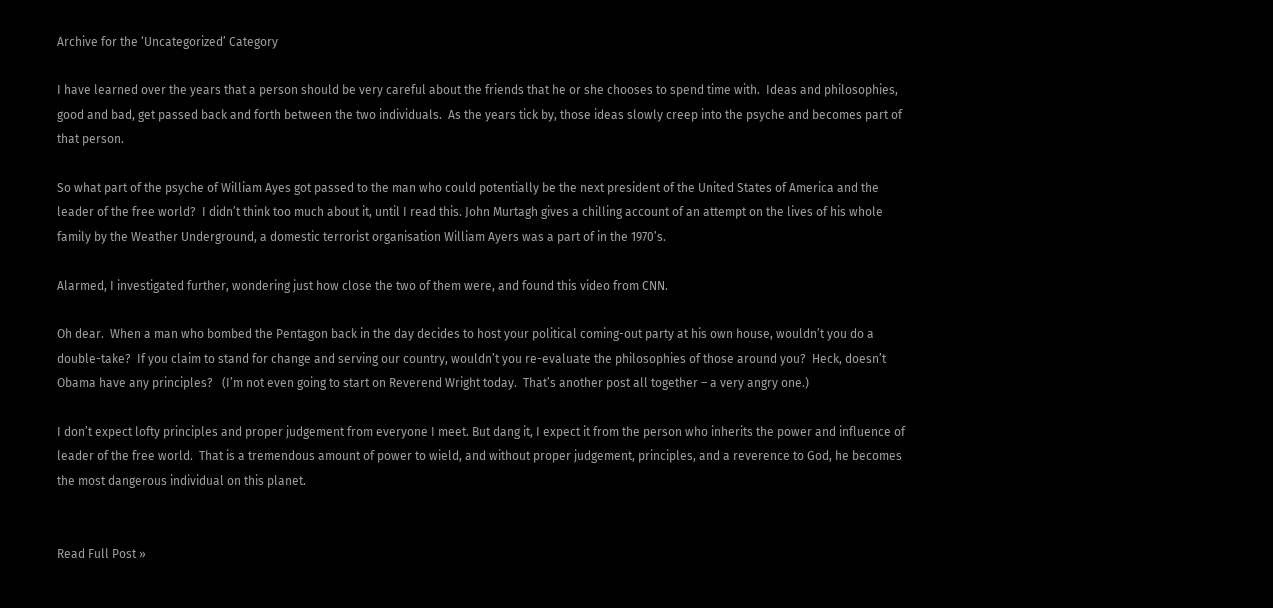Archive for the ‘Uncategorized’ Category

I have learned over the years that a person should be very careful about the friends that he or she chooses to spend time with.  Ideas and philosophies, good and bad, get passed back and forth between the two individuals.  As the years tick by, those ideas slowly creep into the psyche and becomes part of that person.

So what part of the psyche of William Ayes got passed to the man who could potentially be the next president of the United States of America and the leader of the free world?  I didn’t think too much about it, until I read this. John Murtagh gives a chilling account of an attempt on the lives of his whole family by the Weather Underground, a domestic terrorist organisation William Ayers was a part of in the 1970’s.

Alarmed, I investigated further, wondering just how close the two of them were, and found this video from CNN.

Oh dear.  When a man who bombed the Pentagon back in the day decides to host your political coming-out party at his own house, wouldn’t you do a double-take?  If you claim to stand for change and serving our country, wouldn’t you re-evaluate the philosophies of those around you?  Heck, doesn’t Obama have any principles?   (I’m not even going to start on Reverend Wright today.  That’s another post all together – a very angry one.)

I don’t expect lofty principles and proper judgement from everyone I meet. But dang it, I expect it from the person who inherits the power and influence of leader of the free world.  That is a tremendous amount of power to wield, and without proper judgement, principles, and a reverence to God, he becomes the most dangerous individual on this planet.


Read Full Post »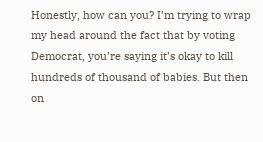Honestly, how can you? I’m trying to wrap my head around the fact that by voting Democrat, you’re saying it’s okay to kill hundreds of thousand of babies. But then on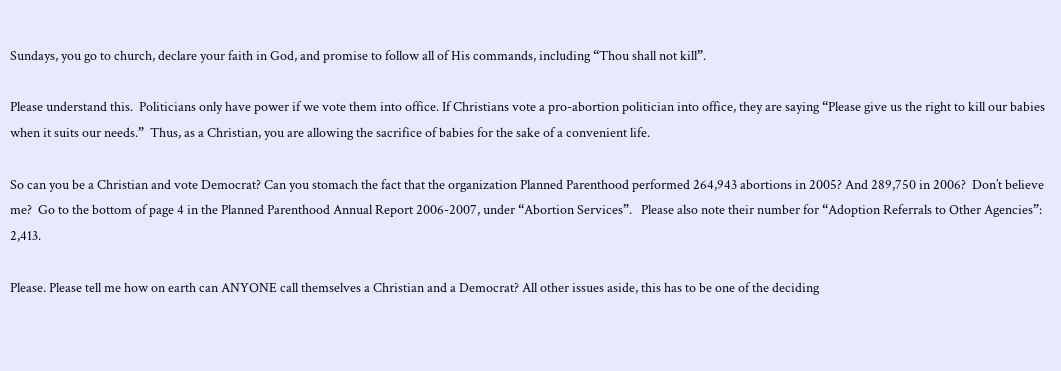Sundays, you go to church, declare your faith in God, and promise to follow all of His commands, including “Thou shall not kill”.

Please understand this.  Politicians only have power if we vote them into office. If Christians vote a pro-abortion politician into office, they are saying “Please give us the right to kill our babies when it suits our needs.”  Thus, as a Christian, you are allowing the sacrifice of babies for the sake of a convenient life.

So can you be a Christian and vote Democrat? Can you stomach the fact that the organization Planned Parenthood performed 264,943 abortions in 2005? And 289,750 in 2006?  Don’t believe me?  Go to the bottom of page 4 in the Planned Parenthood Annual Report 2006-2007, under “Abortion Services”.   Please also note their number for “Adoption Referrals to Other Agencies”: 2,413.

Please. Please tell me how on earth can ANYONE call themselves a Christian and a Democrat? All other issues aside, this has to be one of the deciding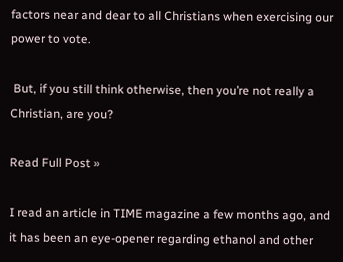factors near and dear to all Christians when exercising our power to vote.

 But, if you still think otherwise, then you’re not really a Christian, are you?

Read Full Post »

I read an article in TIME magazine a few months ago, and it has been an eye-opener regarding ethanol and other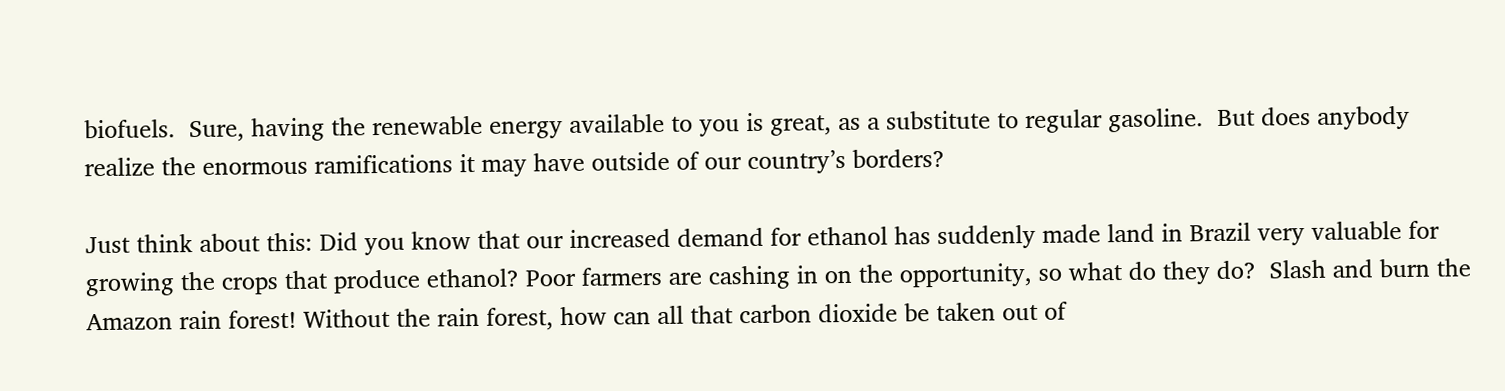biofuels.  Sure, having the renewable energy available to you is great, as a substitute to regular gasoline.  But does anybody realize the enormous ramifications it may have outside of our country’s borders?

Just think about this: Did you know that our increased demand for ethanol has suddenly made land in Brazil very valuable for growing the crops that produce ethanol? Poor farmers are cashing in on the opportunity, so what do they do?  Slash and burn the Amazon rain forest! Without the rain forest, how can all that carbon dioxide be taken out of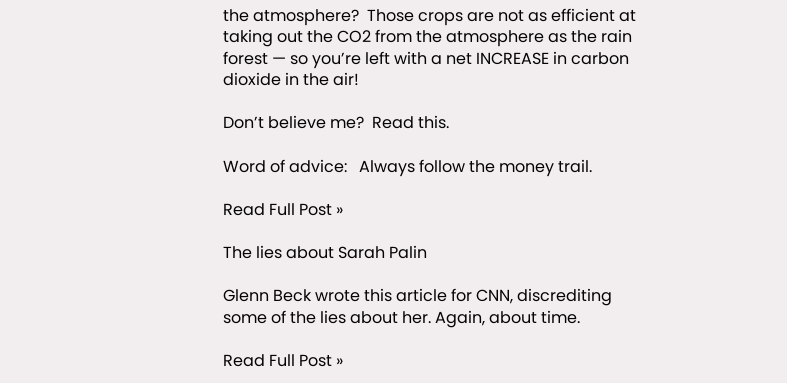the atmosphere?  Those crops are not as efficient at taking out the CO2 from the atmosphere as the rain forest — so you’re left with a net INCREASE in carbon dioxide in the air!

Don’t believe me?  Read this.

Word of advice:   Always follow the money trail.

Read Full Post »

The lies about Sarah Palin

Glenn Beck wrote this article for CNN, discrediting some of the lies about her. Again, about time.

Read Full Post »